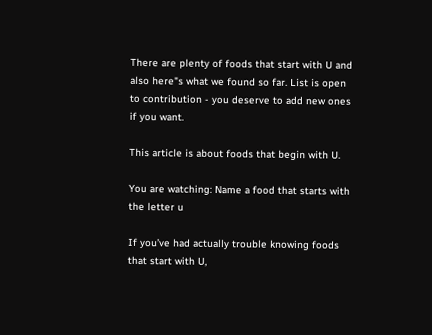There are plenty of foods that start with U and also here"s what we found so far. List is open to contribution - you deserve to add new ones if you want.

This article is about foods that begin with U.

You are watching: Name a food that starts with the letter u

If you’ve had actually trouble knowing foods that start with U,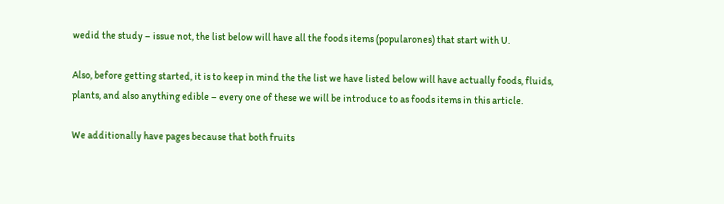wedid the study – issue not, the list below will have all the foods items (popularones) that start with U.

Also, before getting started, it is to keep in mind the the list we have listed below will have actually foods, fluids, plants, and also anything edible – every one of these we will be introduce to as foods items in this article.

We additionally have pages because that both fruits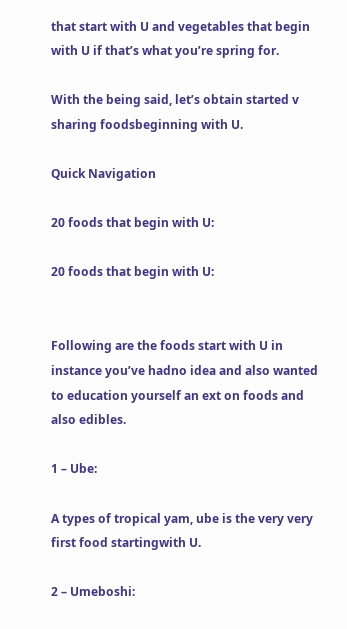that start with U and vegetables that begin with U if that’s what you’re spring for.

With the being said, let’s obtain started v sharing foodsbeginning with U.

Quick Navigation

20 foods that begin with U:

20 foods that begin with U:


Following are the foods start with U in instance you’ve hadno idea and also wanted to education yourself an ext on foods and also edibles.

1 – Ube:

A types of tropical yam, ube is the very very first food startingwith U.

2 – Umeboshi: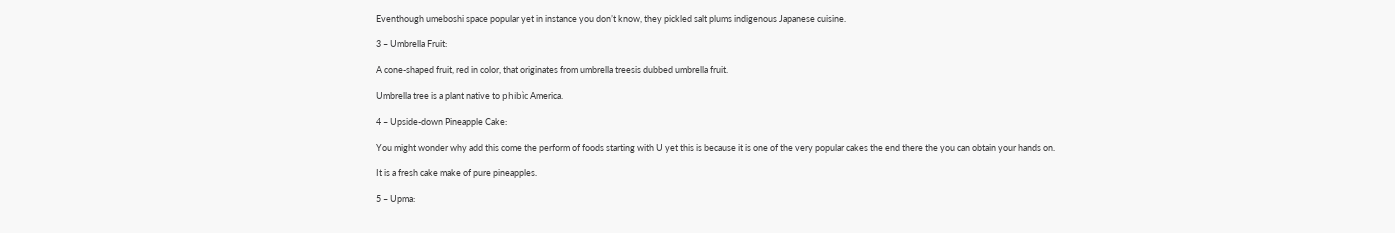Eventhough umeboshi space popular yet in instance you don’t know, they pickled salt plums indigenous Japanese cuisine.

3 – Umbrella Fruit:

A cone-shaped fruit, red in color, that originates from umbrella treesis dubbed umbrella fruit.

Umbrella tree is a plant native to phibìc America.

4 – Upside-down Pineapple Cake:

You might wonder why add this come the perform of foods starting with U yet this is because it is one of the very popular cakes the end there the you can obtain your hands on.

It is a fresh cake make of pure pineapples.

5 – Upma: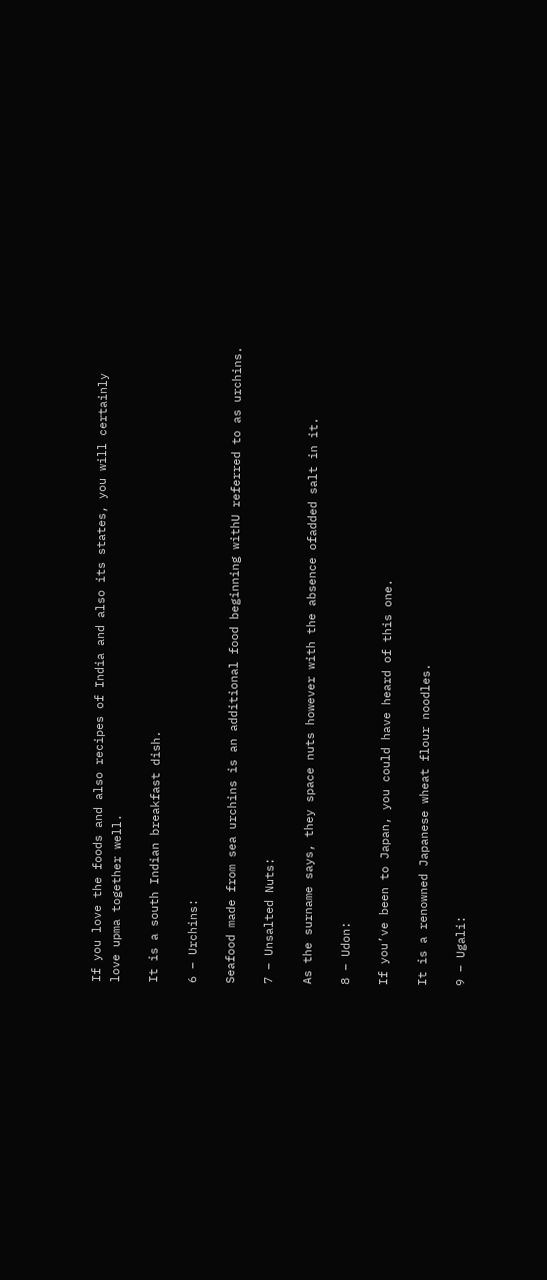If you love the foods and also recipes of India and also its states, you will certainly love upma together well.

It is a south Indian breakfast dish.

6 – Urchins:

Seafood made from sea urchins is an additional food beginning withU referred to as urchins.

7 – Unsalted Nuts:

As the surname says, they space nuts however with the absence ofadded salt in it.

8 – Udon:

If you’ve been to Japan, you could have heard of this one.

It is a renowned Japanese wheat flour noodles.

9 – Ugali: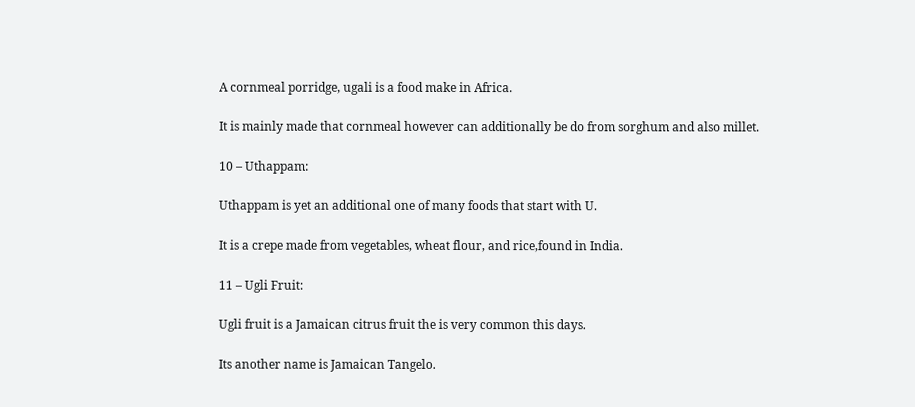A cornmeal porridge, ugali is a food make in Africa.

It is mainly made that cornmeal however can additionally be do from sorghum and also millet.

10 – Uthappam:

Uthappam is yet an additional one of many foods that start with U.

It is a crepe made from vegetables, wheat flour, and rice,found in India.

11 – Ugli Fruit:

Ugli fruit is a Jamaican citrus fruit the is very common this days.

Its another name is Jamaican Tangelo.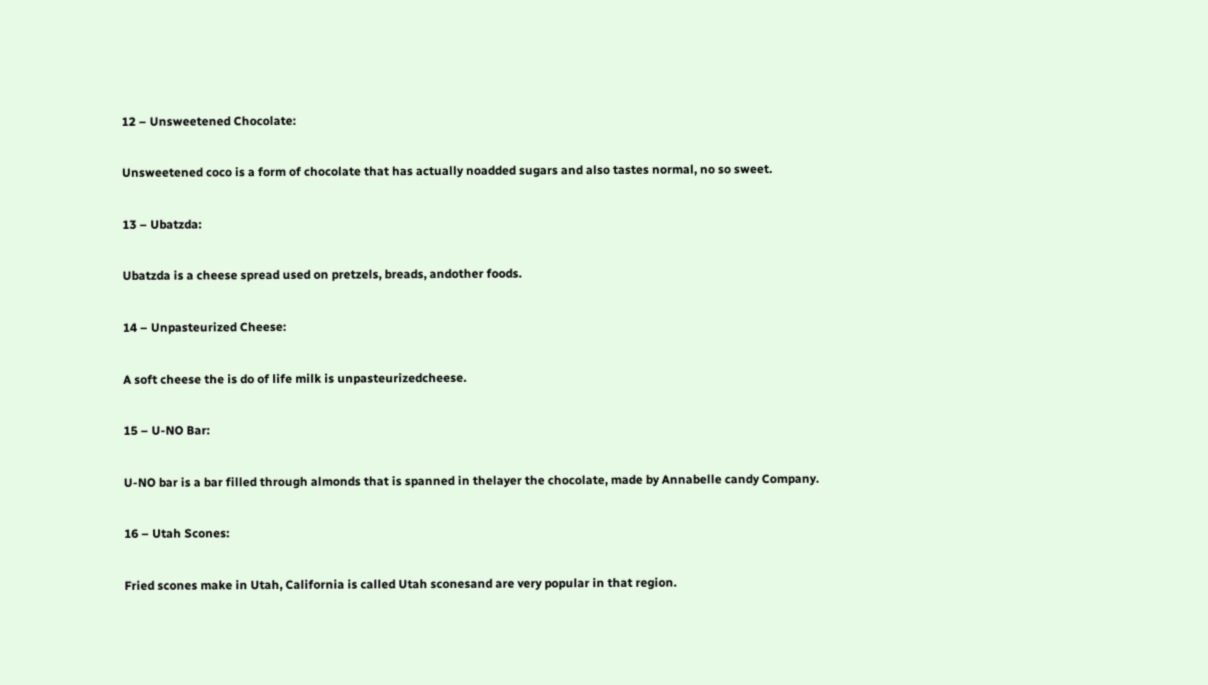12 – Unsweetened Chocolate:

Unsweetened coco is a form of chocolate that has actually noadded sugars and also tastes normal, no so sweet.

13 – Ubatzda:

Ubatzda is a cheese spread used on pretzels, breads, andother foods.

14 – Unpasteurized Cheese:

A soft cheese the is do of life milk is unpasteurizedcheese.

15 – U-NO Bar:

U-NO bar is a bar filled through almonds that is spanned in thelayer the chocolate, made by Annabelle candy Company.

16 – Utah Scones:

Fried scones make in Utah, California is called Utah sconesand are very popular in that region.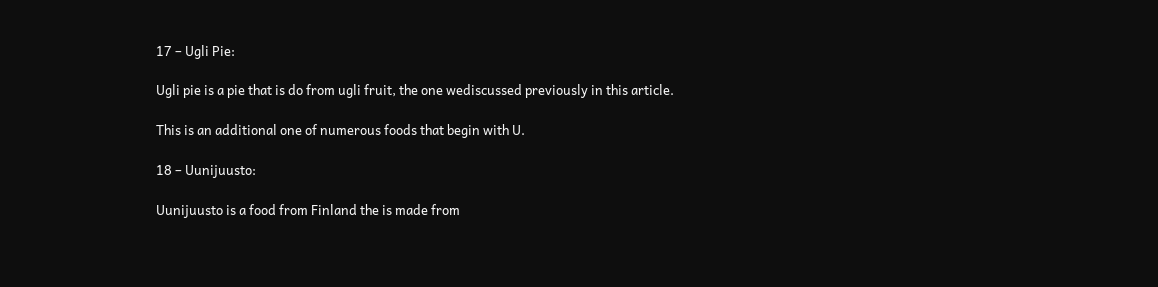17 – Ugli Pie:

Ugli pie is a pie that is do from ugli fruit, the one wediscussed previously in this article.

This is an additional one of numerous foods that begin with U.

18 – Uunijuusto:

Uunijuusto is a food from Finland the is made from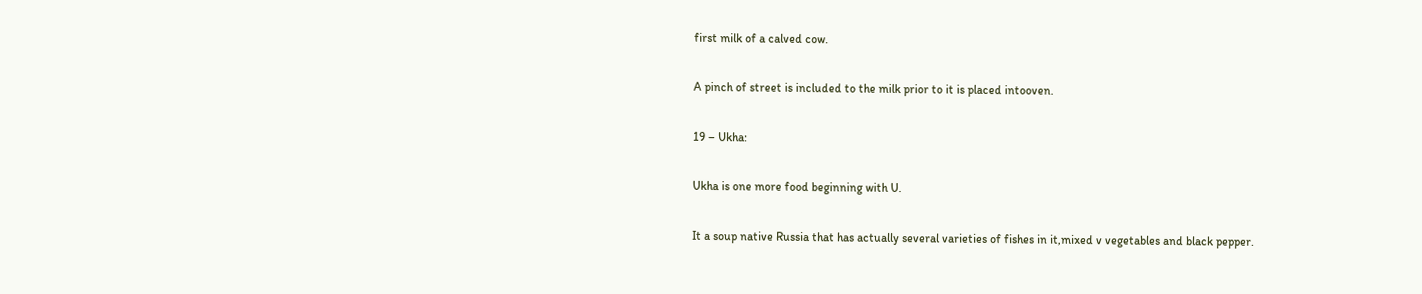first milk of a calved cow.

A pinch of street is included to the milk prior to it is placed intooven.

19 – Ukha:

Ukha is one more food beginning with U.

It a soup native Russia that has actually several varieties of fishes in it,mixed v vegetables and black pepper.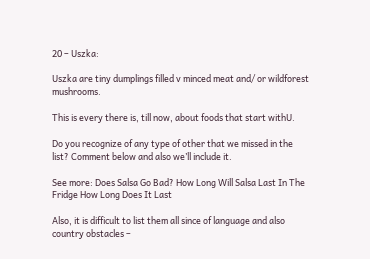20 – Uszka:

Uszka are tiny dumplings filled v minced meat and/ or wildforest mushrooms.

This is every there is, till now, about foods that start withU.

Do you recognize of any type of other that we missed in the list? Comment below and also we’ll include it.

See more: Does Salsa Go Bad? How Long Will Salsa Last In The Fridge How Long Does It Last

Also, it is difficult to list them all since of language and also country obstacles –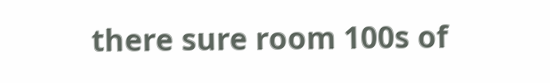there sure room 100s of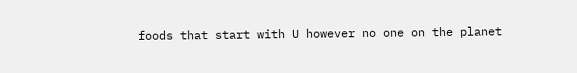foods that start with U however no one on the planet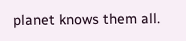planet knows them all.